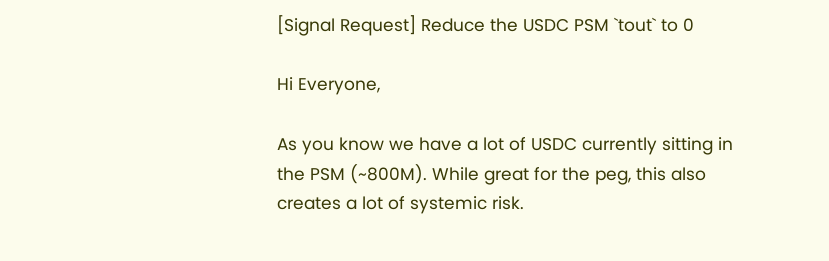[Signal Request] Reduce the USDC PSM `tout` to 0

Hi Everyone,

As you know we have a lot of USDC currently sitting in the PSM (~800M). While great for the peg, this also creates a lot of systemic risk.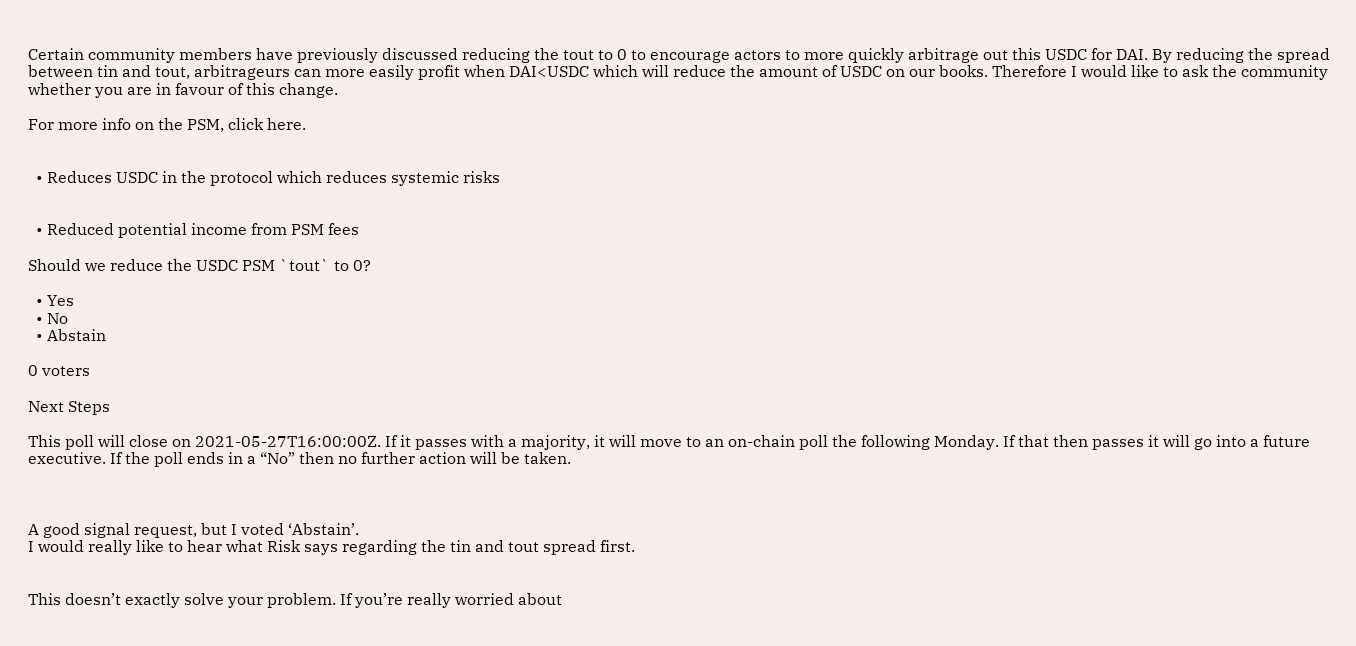Certain community members have previously discussed reducing the tout to 0 to encourage actors to more quickly arbitrage out this USDC for DAI. By reducing the spread between tin and tout, arbitrageurs can more easily profit when DAI<USDC which will reduce the amount of USDC on our books. Therefore I would like to ask the community whether you are in favour of this change.

For more info on the PSM, click here.


  • Reduces USDC in the protocol which reduces systemic risks


  • Reduced potential income from PSM fees

Should we reduce the USDC PSM `tout` to 0?

  • Yes
  • No
  • Abstain

0 voters

Next Steps

This poll will close on 2021-05-27T16:00:00Z. If it passes with a majority, it will move to an on-chain poll the following Monday. If that then passes it will go into a future executive. If the poll ends in a “No” then no further action will be taken.



A good signal request, but I voted ‘Abstain’.
I would really like to hear what Risk says regarding the tin and tout spread first.


This doesn’t exactly solve your problem. If you’re really worried about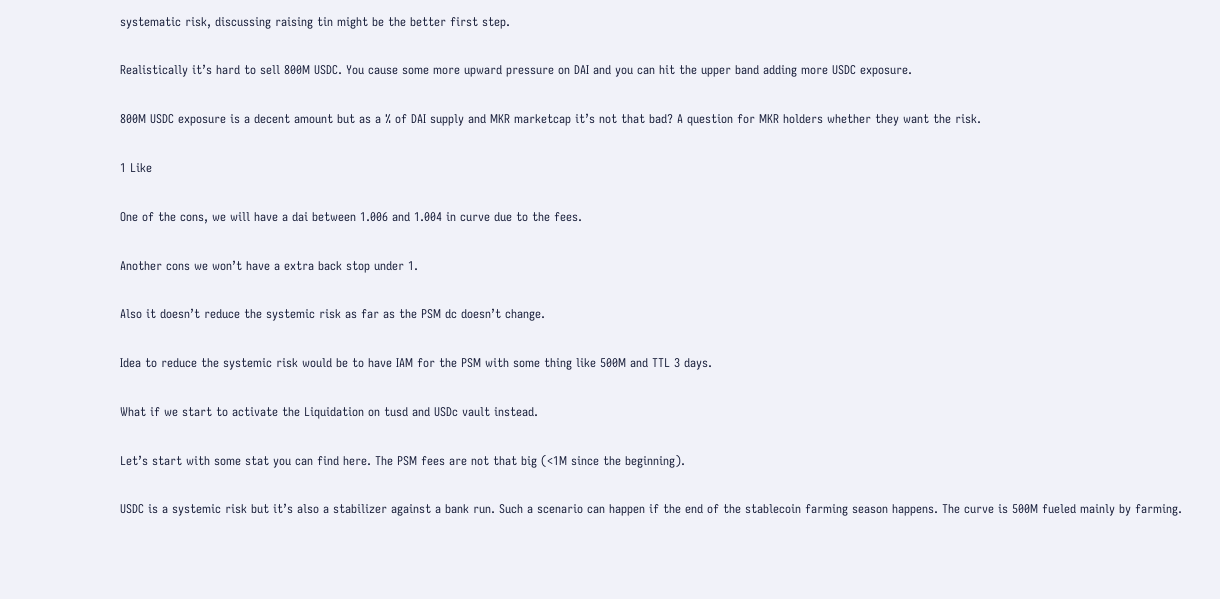systematic risk, discussing raising tin might be the better first step.

Realistically it’s hard to sell 800M USDC. You cause some more upward pressure on DAI and you can hit the upper band adding more USDC exposure.

800M USDC exposure is a decent amount but as a % of DAI supply and MKR marketcap it’s not that bad? A question for MKR holders whether they want the risk.

1 Like

One of the cons, we will have a dai between 1.006 and 1.004 in curve due to the fees.

Another cons we won’t have a extra back stop under 1.

Also it doesn’t reduce the systemic risk as far as the PSM dc doesn’t change.

Idea to reduce the systemic risk would be to have IAM for the PSM with some thing like 500M and TTL 3 days.

What if we start to activate the Liquidation on tusd and USDc vault instead.

Let’s start with some stat you can find here. The PSM fees are not that big (<1M since the beginning).

USDC is a systemic risk but it’s also a stabilizer against a bank run. Such a scenario can happen if the end of the stablecoin farming season happens. The curve is 500M fueled mainly by farming.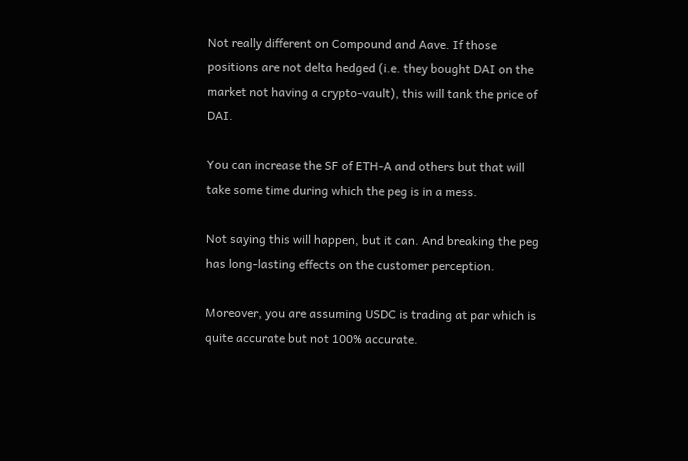Not really different on Compound and Aave. If those positions are not delta hedged (i.e. they bought DAI on the market not having a crypto-vault), this will tank the price of DAI.

You can increase the SF of ETH-A and others but that will take some time during which the peg is in a mess.

Not saying this will happen, but it can. And breaking the peg has long-lasting effects on the customer perception.

Moreover, you are assuming USDC is trading at par which is quite accurate but not 100% accurate.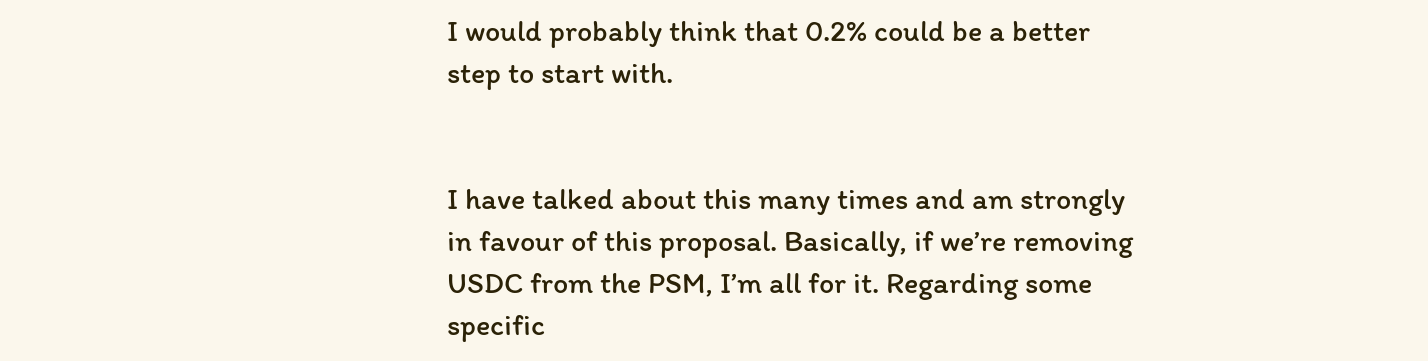I would probably think that 0.2% could be a better step to start with.


I have talked about this many times and am strongly in favour of this proposal. Basically, if we’re removing USDC from the PSM, I’m all for it. Regarding some specific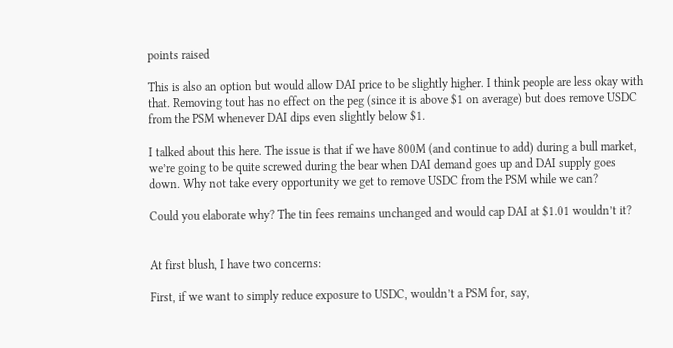points raised

This is also an option but would allow DAI price to be slightly higher. I think people are less okay with that. Removing tout has no effect on the peg (since it is above $1 on average) but does remove USDC from the PSM whenever DAI dips even slightly below $1.

I talked about this here. The issue is that if we have 800M (and continue to add) during a bull market, we’re going to be quite screwed during the bear when DAI demand goes up and DAI supply goes down. Why not take every opportunity we get to remove USDC from the PSM while we can?

Could you elaborate why? The tin fees remains unchanged and would cap DAI at $1.01 wouldn’t it?


At first blush, I have two concerns:

First, if we want to simply reduce exposure to USDC, wouldn’t a PSM for, say,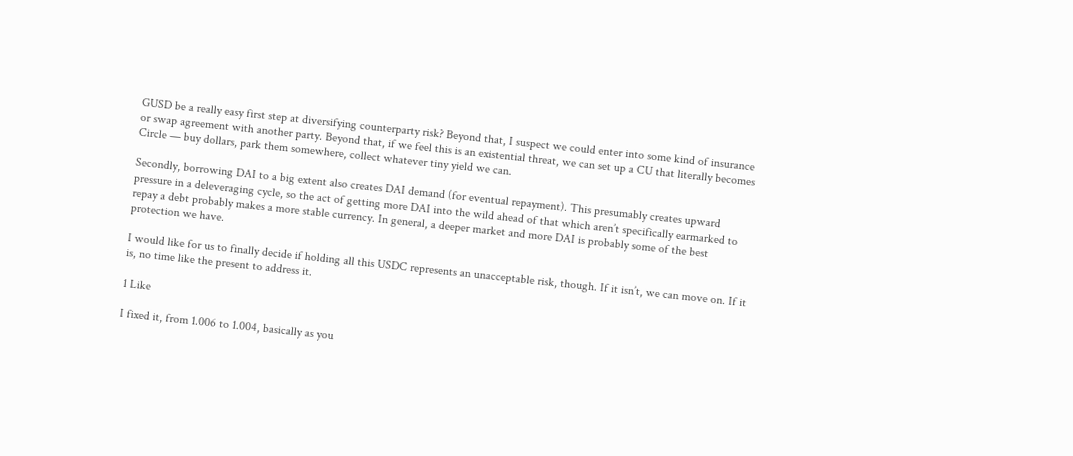GUSD be a really easy first step at diversifying counterparty risk? Beyond that, I suspect we could enter into some kind of insurance or swap agreement with another party. Beyond that, if we feel this is an existential threat, we can set up a CU that literally becomes Circle — buy dollars, park them somewhere, collect whatever tiny yield we can.

Secondly, borrowing DAI to a big extent also creates DAI demand (for eventual repayment). This presumably creates upward pressure in a deleveraging cycle, so the act of getting more DAI into the wild ahead of that which aren’t specifically earmarked to repay a debt probably makes a more stable currency. In general, a deeper market and more DAI is probably some of the best protection we have.

I would like for us to finally decide if holding all this USDC represents an unacceptable risk, though. If it isn’t, we can move on. If it is, no time like the present to address it.

1 Like

I fixed it, from 1.006 to 1.004, basically as you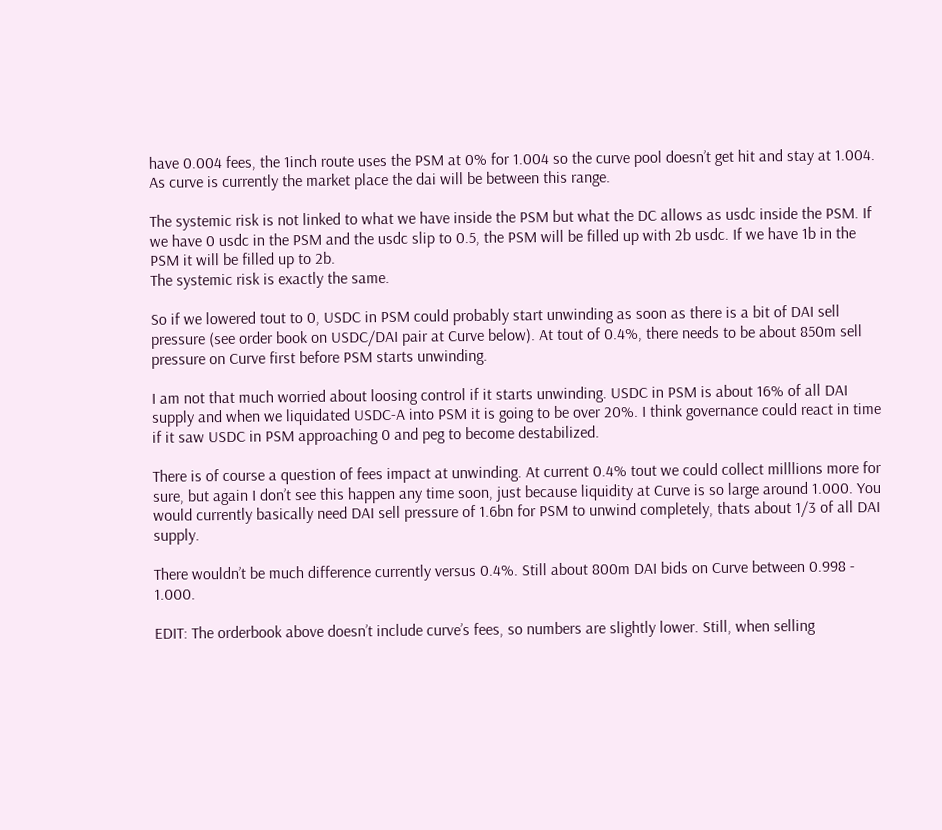have 0.004 fees, the 1inch route uses the PSM at 0% for 1.004 so the curve pool doesn’t get hit and stay at 1.004. As curve is currently the market place the dai will be between this range.

The systemic risk is not linked to what we have inside the PSM but what the DC allows as usdc inside the PSM. If we have 0 usdc in the PSM and the usdc slip to 0.5, the PSM will be filled up with 2b usdc. If we have 1b in the PSM it will be filled up to 2b.
The systemic risk is exactly the same.

So if we lowered tout to 0, USDC in PSM could probably start unwinding as soon as there is a bit of DAI sell pressure (see order book on USDC/DAI pair at Curve below). At tout of 0.4%, there needs to be about 850m sell pressure on Curve first before PSM starts unwinding.

I am not that much worried about loosing control if it starts unwinding. USDC in PSM is about 16% of all DAI supply and when we liquidated USDC-A into PSM it is going to be over 20%. I think governance could react in time if it saw USDC in PSM approaching 0 and peg to become destabilized.

There is of course a question of fees impact at unwinding. At current 0.4% tout we could collect milllions more for sure, but again I don’t see this happen any time soon, just because liquidity at Curve is so large around 1.000. You would currently basically need DAI sell pressure of 1.6bn for PSM to unwind completely, thats about 1/3 of all DAI supply.

There wouldn’t be much difference currently versus 0.4%. Still about 800m DAI bids on Curve between 0.998 - 1.000.

EDIT: The orderbook above doesn’t include curve’s fees, so numbers are slightly lower. Still, when selling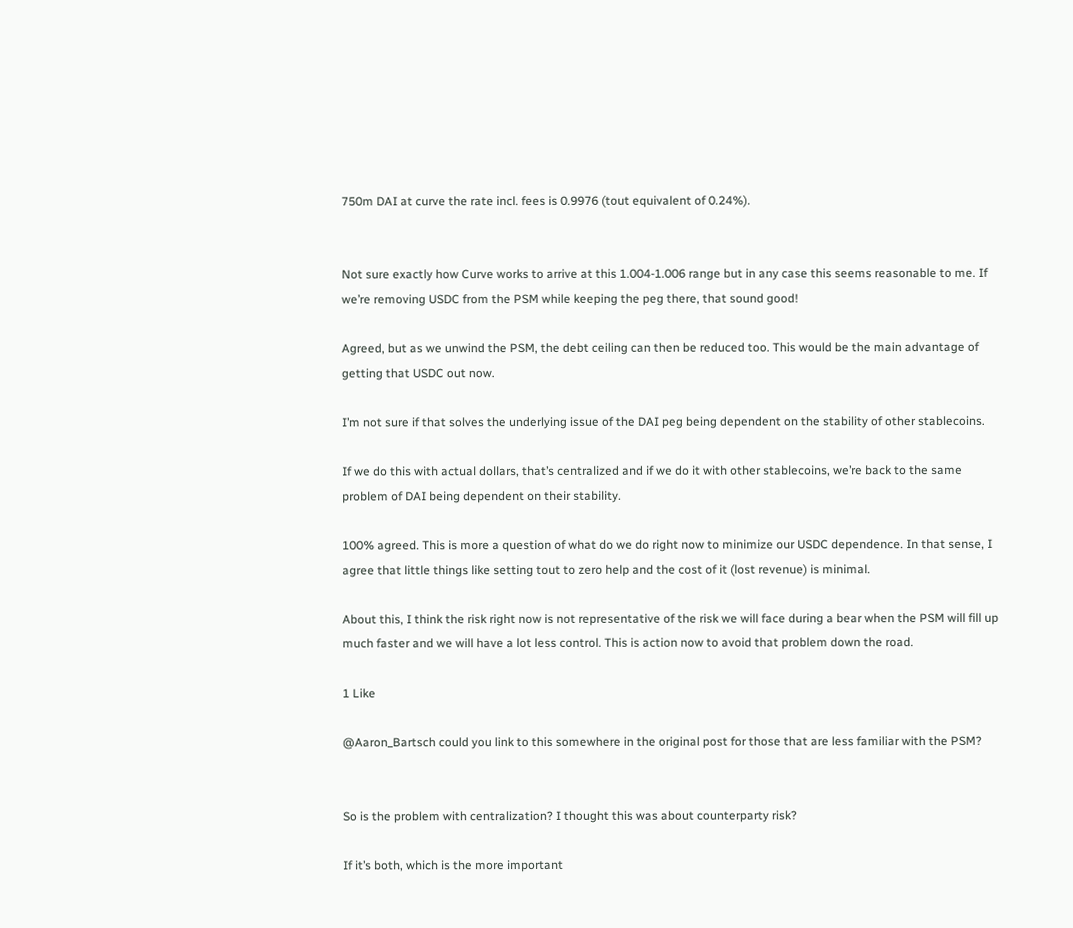750m DAI at curve the rate incl. fees is 0.9976 (tout equivalent of 0.24%).


Not sure exactly how Curve works to arrive at this 1.004-1.006 range but in any case this seems reasonable to me. If we’re removing USDC from the PSM while keeping the peg there, that sound good!

Agreed, but as we unwind the PSM, the debt ceiling can then be reduced too. This would be the main advantage of getting that USDC out now.

I’m not sure if that solves the underlying issue of the DAI peg being dependent on the stability of other stablecoins.

If we do this with actual dollars, that’s centralized and if we do it with other stablecoins, we’re back to the same problem of DAI being dependent on their stability.

100% agreed. This is more a question of what do we do right now to minimize our USDC dependence. In that sense, I agree that little things like setting tout to zero help and the cost of it (lost revenue) is minimal.

About this, I think the risk right now is not representative of the risk we will face during a bear when the PSM will fill up much faster and we will have a lot less control. This is action now to avoid that problem down the road.

1 Like

@Aaron_Bartsch could you link to this somewhere in the original post for those that are less familiar with the PSM?


So is the problem with centralization? I thought this was about counterparty risk?

If it’s both, which is the more important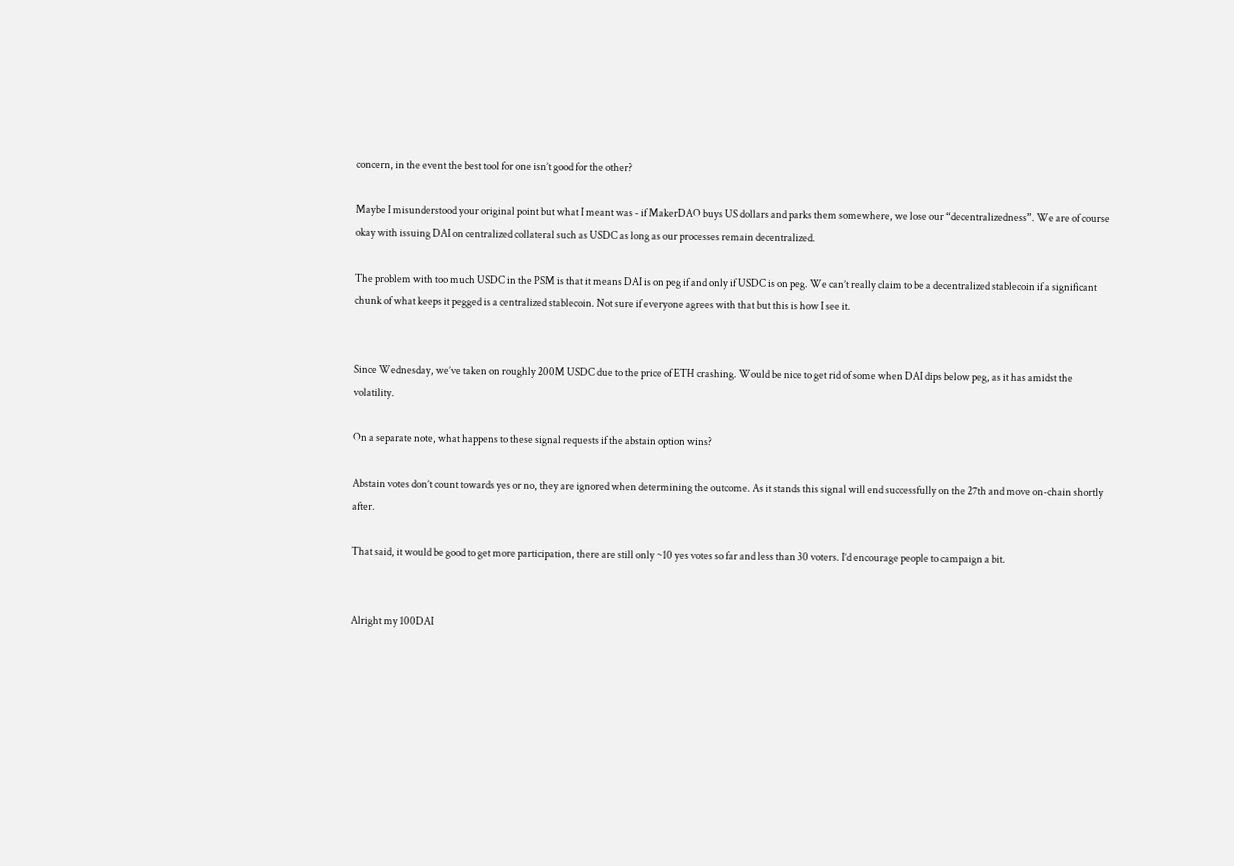concern, in the event the best tool for one isn’t good for the other?

Maybe I misunderstood your original point but what I meant was - if MakerDAO buys US dollars and parks them somewhere, we lose our “decentralizedness”. We are of course okay with issuing DAI on centralized collateral such as USDC as long as our processes remain decentralized.

The problem with too much USDC in the PSM is that it means DAI is on peg if and only if USDC is on peg. We can’t really claim to be a decentralized stablecoin if a significant chunk of what keeps it pegged is a centralized stablecoin. Not sure if everyone agrees with that but this is how I see it.


Since Wednesday, we’ve taken on roughly 200M USDC due to the price of ETH crashing. Would be nice to get rid of some when DAI dips below peg, as it has amidst the volatility.

On a separate note, what happens to these signal requests if the abstain option wins?

Abstain votes don’t count towards yes or no, they are ignored when determining the outcome. As it stands this signal will end successfully on the 27th and move on-chain shortly after.

That said, it would be good to get more participation, there are still only ~10 yes votes so far and less than 30 voters. I’d encourage people to campaign a bit.


Alright my 100DAI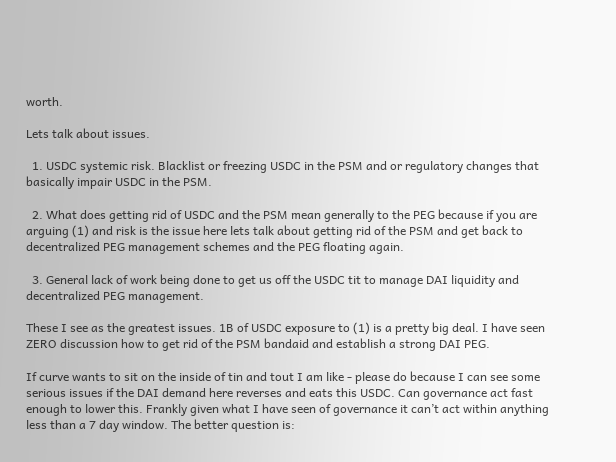worth.

Lets talk about issues.

  1. USDC systemic risk. Blacklist or freezing USDC in the PSM and or regulatory changes that basically impair USDC in the PSM.

  2. What does getting rid of USDC and the PSM mean generally to the PEG because if you are arguing (1) and risk is the issue here lets talk about getting rid of the PSM and get back to decentralized PEG management schemes and the PEG floating again.

  3. General lack of work being done to get us off the USDC tit to manage DAI liquidity and decentralized PEG management.

These I see as the greatest issues. 1B of USDC exposure to (1) is a pretty big deal. I have seen ZERO discussion how to get rid of the PSM bandaid and establish a strong DAI PEG.

If curve wants to sit on the inside of tin and tout I am like - please do because I can see some serious issues if the DAI demand here reverses and eats this USDC. Can governance act fast enough to lower this. Frankly given what I have seen of governance it can’t act within anything less than a 7 day window. The better question is: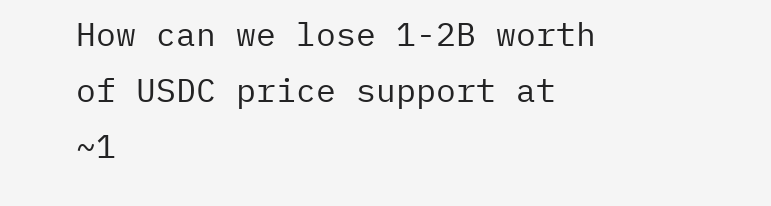How can we lose 1-2B worth of USDC price support at ~1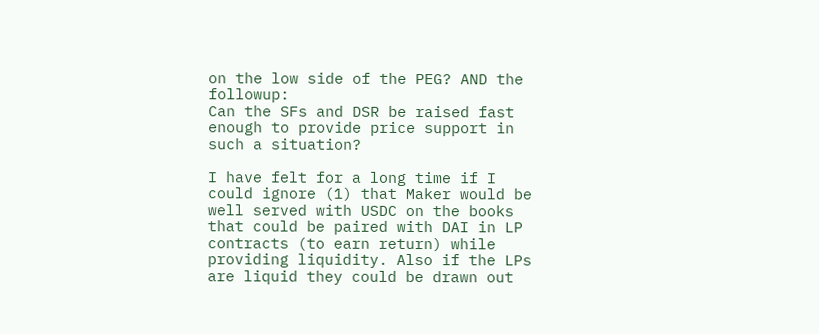on the low side of the PEG? AND the followup:
Can the SFs and DSR be raised fast enough to provide price support in such a situation?

I have felt for a long time if I could ignore (1) that Maker would be well served with USDC on the books that could be paired with DAI in LP contracts (to earn return) while providing liquidity. Also if the LPs are liquid they could be drawn out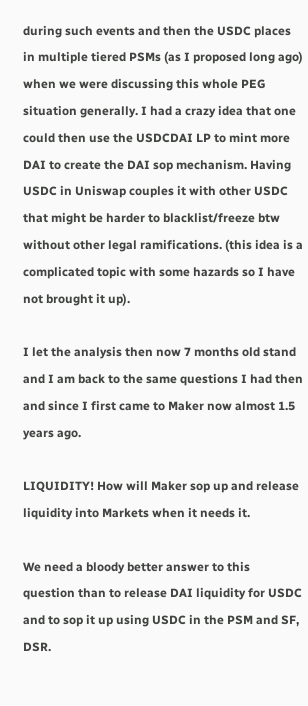during such events and then the USDC places in multiple tiered PSMs (as I proposed long ago) when we were discussing this whole PEG situation generally. I had a crazy idea that one could then use the USDCDAI LP to mint more DAI to create the DAI sop mechanism. Having USDC in Uniswap couples it with other USDC that might be harder to blacklist/freeze btw without other legal ramifications. (this idea is a complicated topic with some hazards so I have not brought it up).

I let the analysis then now 7 months old stand and I am back to the same questions I had then and since I first came to Maker now almost 1.5 years ago.

LIQUIDITY! How will Maker sop up and release liquidity into Markets when it needs it.

We need a bloody better answer to this question than to release DAI liquidity for USDC and to sop it up using USDC in the PSM and SF, DSR.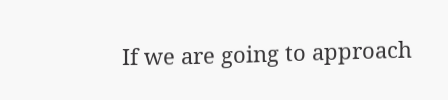If we are going to approach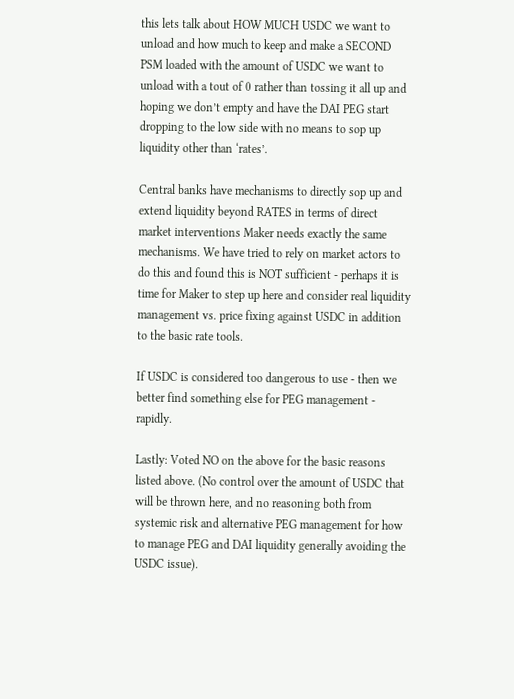this lets talk about HOW MUCH USDC we want to unload and how much to keep and make a SECOND PSM loaded with the amount of USDC we want to unload with a tout of 0 rather than tossing it all up and hoping we don’t empty and have the DAI PEG start dropping to the low side with no means to sop up liquidity other than ‘rates’.

Central banks have mechanisms to directly sop up and extend liquidity beyond RATES in terms of direct market interventions Maker needs exactly the same mechanisms. We have tried to rely on market actors to do this and found this is NOT sufficient - perhaps it is time for Maker to step up here and consider real liquidity management vs. price fixing against USDC in addition to the basic rate tools.

If USDC is considered too dangerous to use - then we better find something else for PEG management - rapidly.

Lastly: Voted NO on the above for the basic reasons listed above. (No control over the amount of USDC that will be thrown here, and no reasoning both from systemic risk and alternative PEG management for how to manage PEG and DAI liquidity generally avoiding the USDC issue).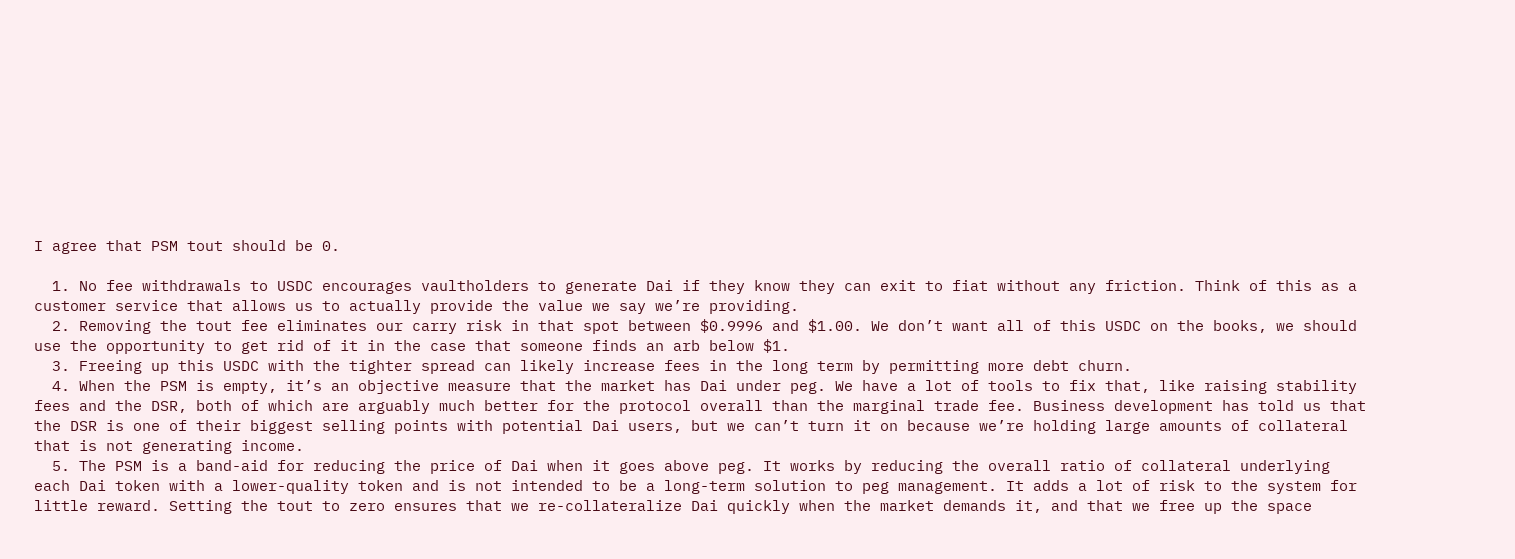I agree that PSM tout should be 0.

  1. No fee withdrawals to USDC encourages vaultholders to generate Dai if they know they can exit to fiat without any friction. Think of this as a customer service that allows us to actually provide the value we say we’re providing.
  2. Removing the tout fee eliminates our carry risk in that spot between $0.9996 and $1.00. We don’t want all of this USDC on the books, we should use the opportunity to get rid of it in the case that someone finds an arb below $1.
  3. Freeing up this USDC with the tighter spread can likely increase fees in the long term by permitting more debt churn.
  4. When the PSM is empty, it’s an objective measure that the market has Dai under peg. We have a lot of tools to fix that, like raising stability fees and the DSR, both of which are arguably much better for the protocol overall than the marginal trade fee. Business development has told us that the DSR is one of their biggest selling points with potential Dai users, but we can’t turn it on because we’re holding large amounts of collateral that is not generating income.
  5. The PSM is a band-aid for reducing the price of Dai when it goes above peg. It works by reducing the overall ratio of collateral underlying each Dai token with a lower-quality token and is not intended to be a long-term solution to peg management. It adds a lot of risk to the system for little reward. Setting the tout to zero ensures that we re-collateralize Dai quickly when the market demands it, and that we free up the space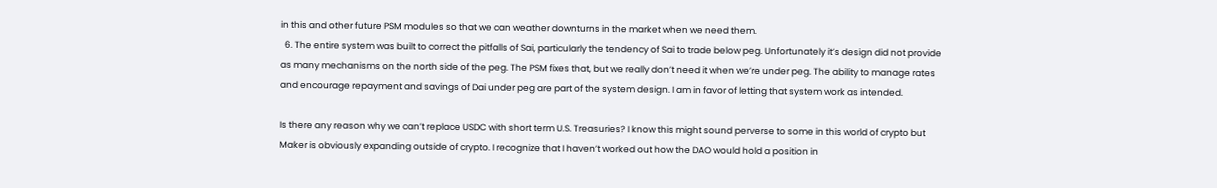in this and other future PSM modules so that we can weather downturns in the market when we need them.
  6. The entire system was built to correct the pitfalls of Sai, particularly the tendency of Sai to trade below peg. Unfortunately it’s design did not provide as many mechanisms on the north side of the peg. The PSM fixes that, but we really don’t need it when we’re under peg. The ability to manage rates and encourage repayment and savings of Dai under peg are part of the system design. I am in favor of letting that system work as intended.

Is there any reason why we can’t replace USDC with short term U.S. Treasuries? I know this might sound perverse to some in this world of crypto but Maker is obviously expanding outside of crypto. I recognize that I haven’t worked out how the DAO would hold a position in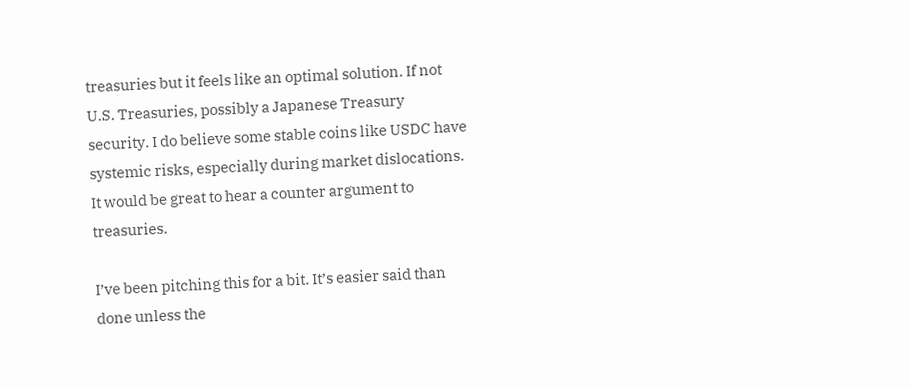treasuries but it feels like an optimal solution. If not U.S. Treasuries, possibly a Japanese Treasury security. I do believe some stable coins like USDC have systemic risks, especially during market dislocations.
It would be great to hear a counter argument to treasuries.

I’ve been pitching this for a bit. It’s easier said than done unless the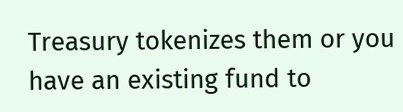Treasury tokenizes them or you have an existing fund to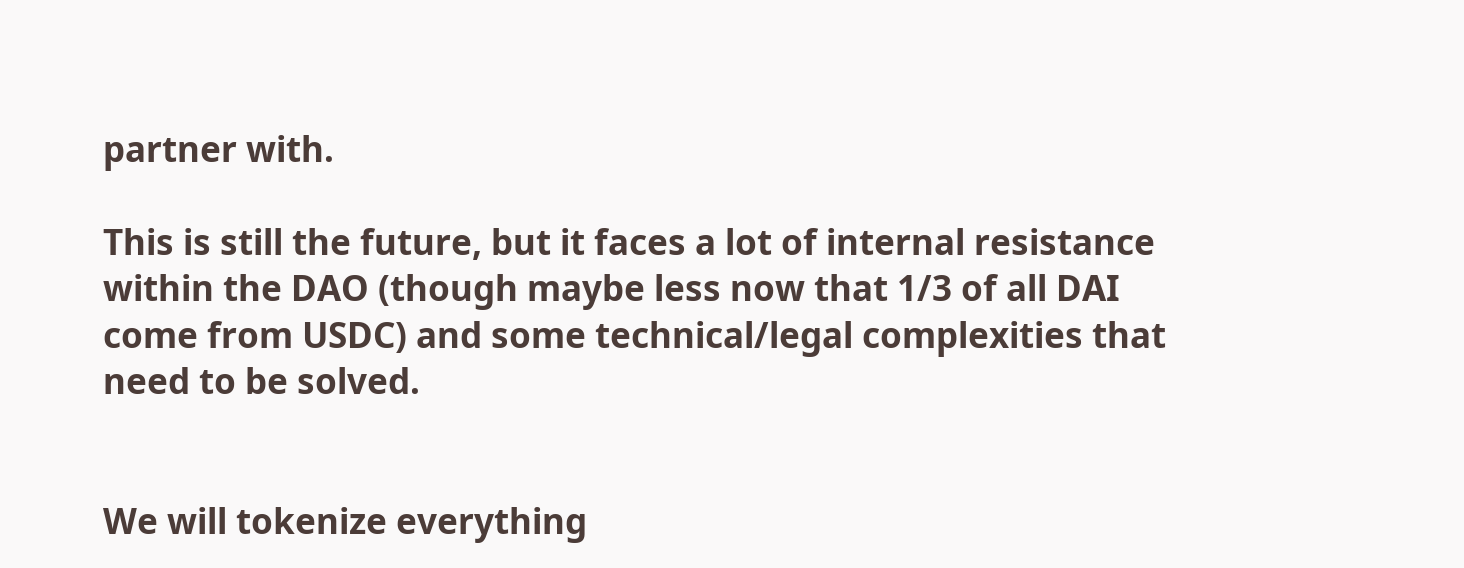partner with.

This is still the future, but it faces a lot of internal resistance within the DAO (though maybe less now that 1/3 of all DAI come from USDC) and some technical/legal complexities that need to be solved.


We will tokenize everything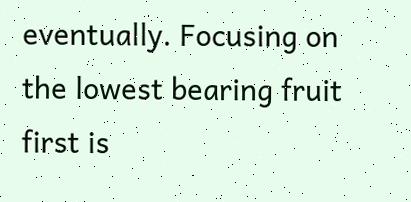eventually. Focusing on the lowest bearing fruit first is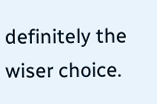definitely the wiser choice.